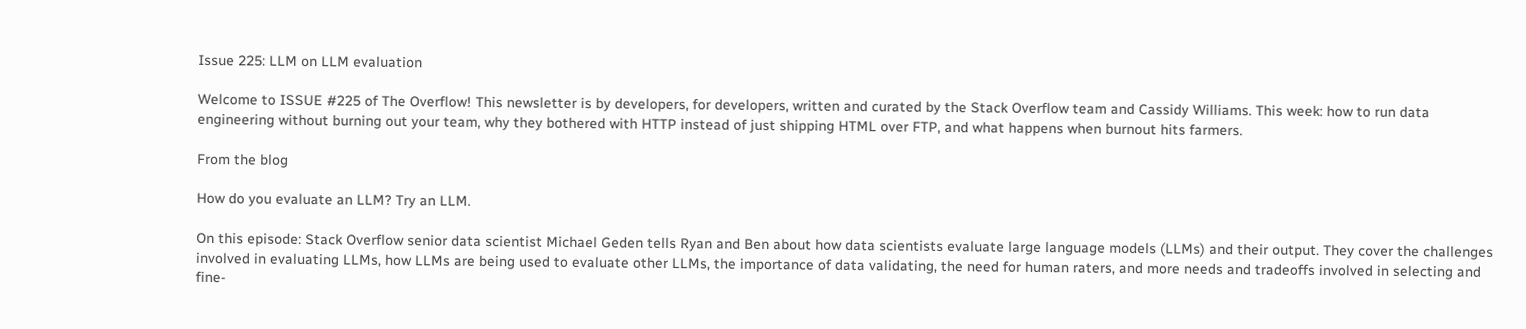Issue 225: LLM on LLM evaluation

Welcome to ISSUE #225 of The Overflow! This newsletter is by developers, for developers, written and curated by the Stack Overflow team and Cassidy Williams. This week: how to run data engineering without burning out your team, why they bothered with HTTP instead of just shipping HTML over FTP, and what happens when burnout hits farmers.

From the blog

How do you evaluate an LLM? Try an LLM.

On this episode: Stack Overflow senior data scientist Michael Geden tells Ryan and Ben about how data scientists evaluate large language models (LLMs) and their output. They cover the challenges involved in evaluating LLMs, how LLMs are being used to evaluate other LLMs, the importance of data validating, the need for human raters, and more needs and tradeoffs involved in selecting and fine-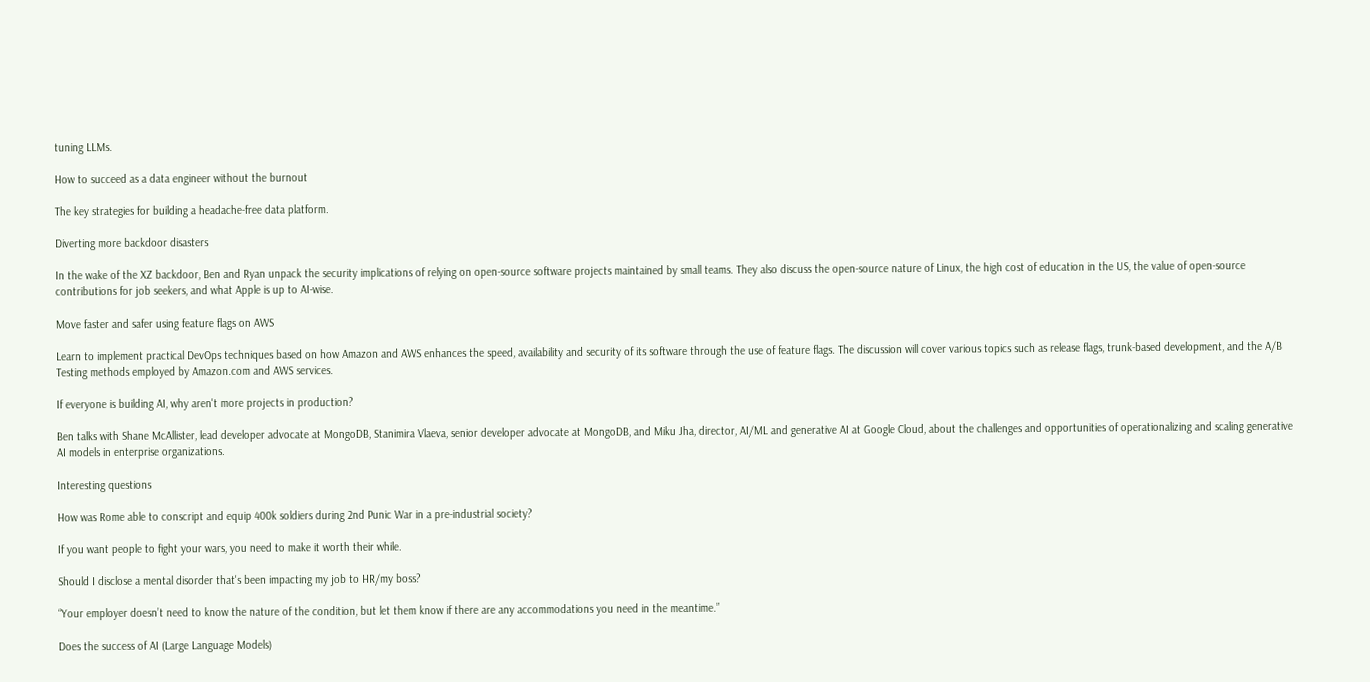tuning LLMs.

How to succeed as a data engineer without the burnout

The key strategies for building a headache-free data platform.

Diverting more backdoor disasters

In the wake of the XZ backdoor, Ben and Ryan unpack the security implications of relying on open-source software projects maintained by small teams. They also discuss the open-source nature of Linux, the high cost of education in the US, the value of open-source contributions for job seekers, and what Apple is up to AI-wise.

Move faster and safer using feature flags on AWS

Learn to implement practical DevOps techniques based on how Amazon and AWS enhances the speed, availability and security of its software through the use of feature flags. The discussion will cover various topics such as release flags, trunk-based development, and the A/B Testing methods employed by Amazon.com and AWS services.

If everyone is building AI, why aren't more projects in production?

Ben talks with Shane McAllister, lead developer advocate at MongoDB, Stanimira Vlaeva, senior developer advocate at MongoDB, and Miku Jha, director, AI/ML and generative AI at Google Cloud, about the challenges and opportunities of operationalizing and scaling generative AI models in enterprise organizations.

Interesting questions

How was Rome able to conscript and equip 400k soldiers during 2nd Punic War in a pre-industrial society?

If you want people to fight your wars, you need to make it worth their while.

Should I disclose a mental disorder that's been impacting my job to HR/my boss?

“Your employer doesn’t need to know the nature of the condition, but let them know if there are any accommodations you need in the meantime.”

Does the success of AI (Large Language Models)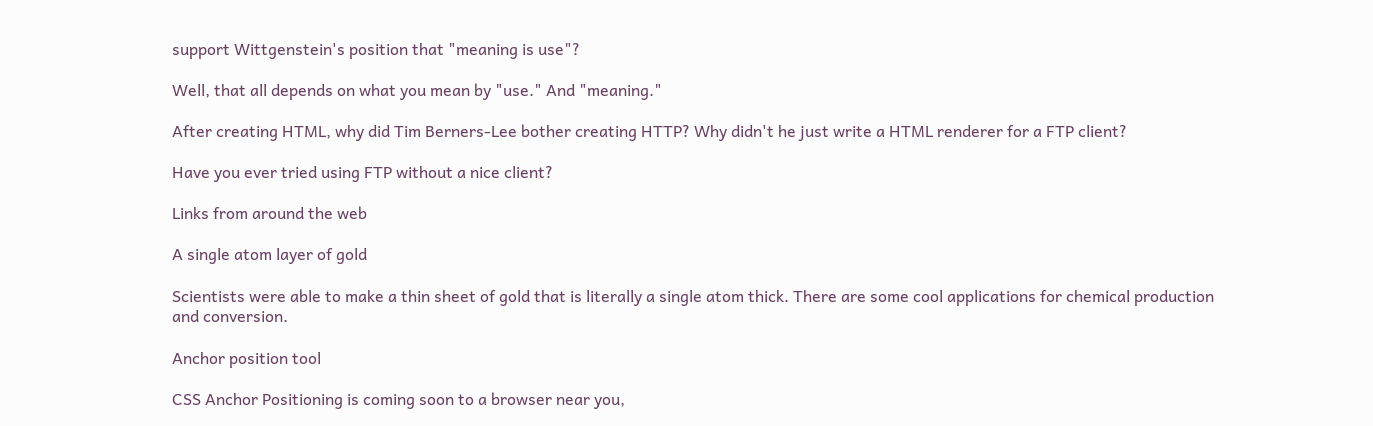support Wittgenstein's position that "meaning is use"?

Well, that all depends on what you mean by "use." And "meaning."

After creating HTML, why did Tim Berners-Lee bother creating HTTP? Why didn't he just write a HTML renderer for a FTP client?

Have you ever tried using FTP without a nice client?

Links from around the web

A single atom layer of gold

Scientists were able to make a thin sheet of gold that is literally a single atom thick. There are some cool applications for chemical production and conversion.

Anchor position tool

CSS Anchor Positioning is coming soon to a browser near you,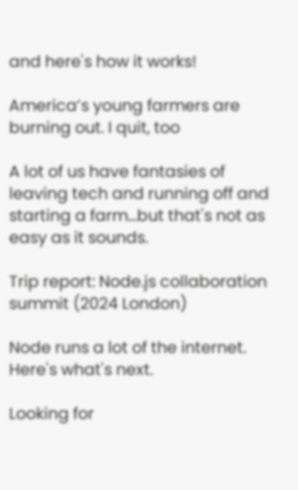and here's how it works!

America’s young farmers are burning out. I quit, too

A lot of us have fantasies of leaving tech and running off and starting a farm...but that's not as easy as it sounds.

Trip report: Node.js collaboration summit (2024 London)

Node runs a lot of the internet. Here's what's next.

Looking for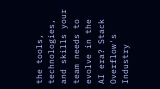the tools, technologies, and skills your team needs to evolve in the AI era? Stack Overflow's Industry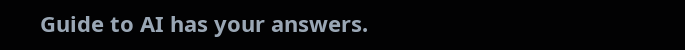Guide to AI has your answers.